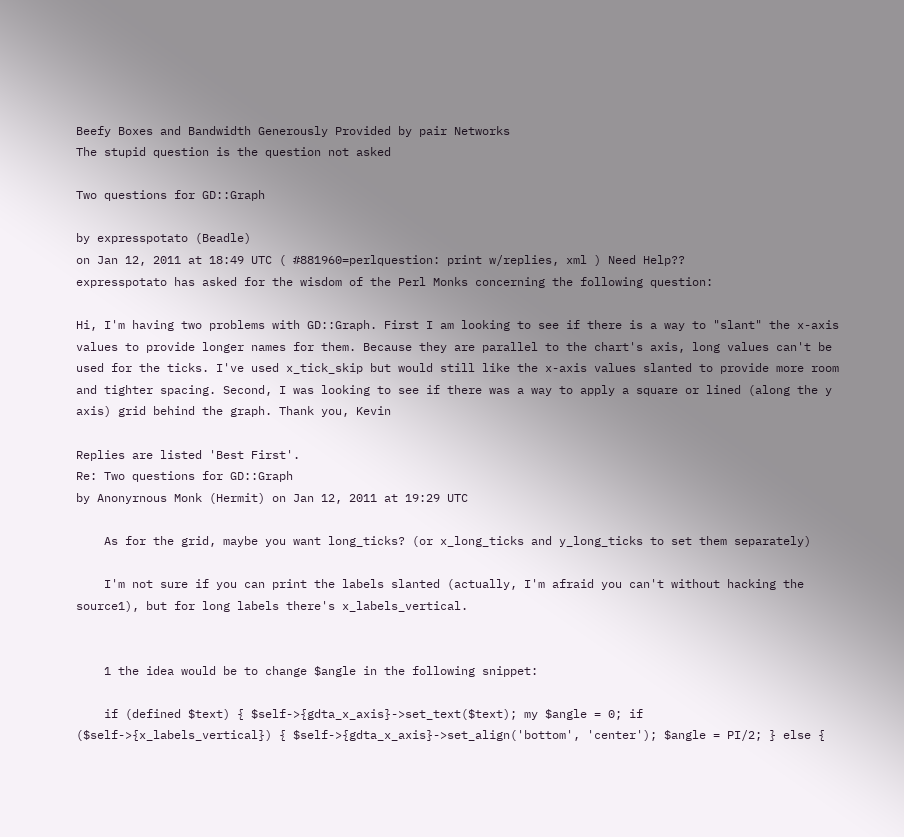Beefy Boxes and Bandwidth Generously Provided by pair Networks
The stupid question is the question not asked

Two questions for GD::Graph

by expresspotato (Beadle)
on Jan 12, 2011 at 18:49 UTC ( #881960=perlquestion: print w/replies, xml ) Need Help??
expresspotato has asked for the wisdom of the Perl Monks concerning the following question:

Hi, I'm having two problems with GD::Graph. First I am looking to see if there is a way to "slant" the x-axis values to provide longer names for them. Because they are parallel to the chart's axis, long values can't be used for the ticks. I've used x_tick_skip but would still like the x-axis values slanted to provide more room and tighter spacing. Second, I was looking to see if there was a way to apply a square or lined (along the y axis) grid behind the graph. Thank you, Kevin

Replies are listed 'Best First'.
Re: Two questions for GD::Graph
by Anonyrnous Monk (Hermit) on Jan 12, 2011 at 19:29 UTC

    As for the grid, maybe you want long_ticks? (or x_long_ticks and y_long_ticks to set them separately)

    I'm not sure if you can print the labels slanted (actually, I'm afraid you can't without hacking the source1), but for long labels there's x_labels_vertical.


    1 the idea would be to change $angle in the following snippet:

    if (defined $text) { $self->{gdta_x_axis}->set_text($text); my $angle = 0; if ($self->{x_labels_vertical}) { $self->{gdta_x_axis}->set_align('bottom', 'center'); $angle = PI/2; } else {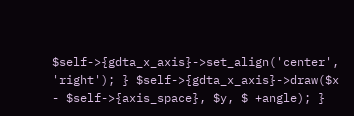$self->{gdta_x_axis}->set_align('center', 'right'); } $self->{gdta_x_axis}->draw($x - $self->{axis_space}, $y, $ +angle); }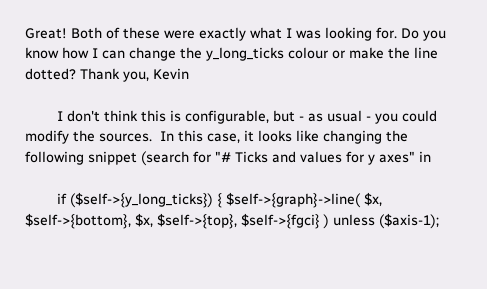Great! Both of these were exactly what I was looking for. Do you know how I can change the y_long_ticks colour or make the line dotted? Thank you, Kevin

        I don't think this is configurable, but - as usual - you could modify the sources.  In this case, it looks like changing the following snippet (search for "# Ticks and values for y axes" in

        if ($self->{y_long_ticks}) { $self->{graph}->line( $x, $self->{bottom}, $x, $self->{top}, $self->{fgci} ) unless ($axis-1);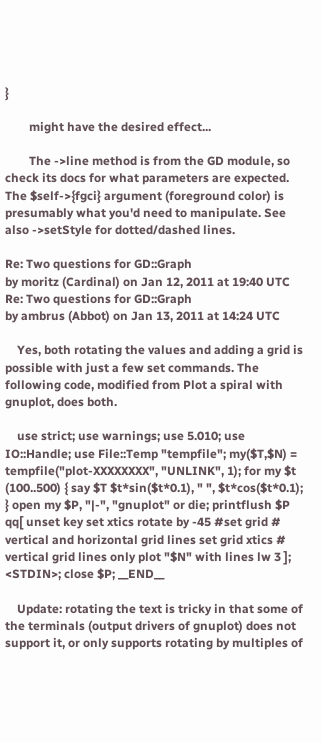}

        might have the desired effect...

        The ->line method is from the GD module, so check its docs for what parameters are expected. The $self->{fgci} argument (foreground color) is presumably what you'd need to manipulate. See also ->setStyle for dotted/dashed lines.

Re: Two questions for GD::Graph
by moritz (Cardinal) on Jan 12, 2011 at 19:40 UTC
Re: Two questions for GD::Graph
by ambrus (Abbot) on Jan 13, 2011 at 14:24 UTC

    Yes, both rotating the values and adding a grid is possible with just a few set commands. The following code, modified from Plot a spiral with gnuplot, does both.

    use strict; use warnings; use 5.010; use IO::Handle; use File::Temp "tempfile"; my($T,$N) = tempfile("plot-XXXXXXXX", "UNLINK", 1); for my $t (100..500) { say $T $t*sin($t*0.1), " ", $t*cos($t*0.1); } open my $P, "|-", "gnuplot" or die; printflush $P qq[ unset key set xtics rotate by -45 #set grid # vertical and horizontal grid lines set grid xtics # vertical grid lines only plot "$N" with lines lw 3 ]; <STDIN>; close $P; __END__

    Update: rotating the text is tricky in that some of the terminals (output drivers of gnuplot) does not support it, or only supports rotating by multiples of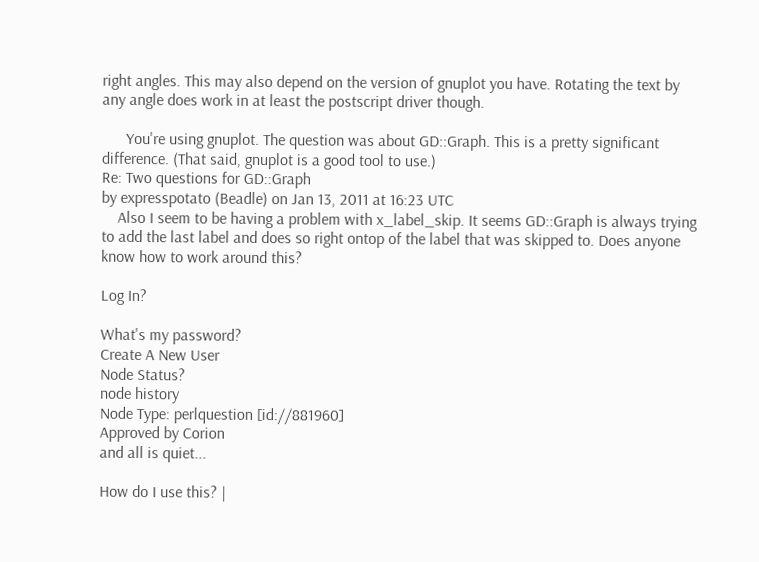right angles. This may also depend on the version of gnuplot you have. Rotating the text by any angle does work in at least the postscript driver though.

      You're using gnuplot. The question was about GD::Graph. This is a pretty significant difference. (That said, gnuplot is a good tool to use.)
Re: Two questions for GD::Graph
by expresspotato (Beadle) on Jan 13, 2011 at 16:23 UTC
    Also I seem to be having a problem with x_label_skip. It seems GD::Graph is always trying to add the last label and does so right ontop of the label that was skipped to. Does anyone know how to work around this?

Log In?

What's my password?
Create A New User
Node Status?
node history
Node Type: perlquestion [id://881960]
Approved by Corion
and all is quiet...

How do I use this? |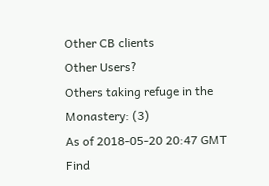Other CB clients
Other Users?
Others taking refuge in the Monastery: (3)
As of 2018-05-20 20:47 GMT
Find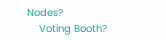Nodes?
    Voting Booth?